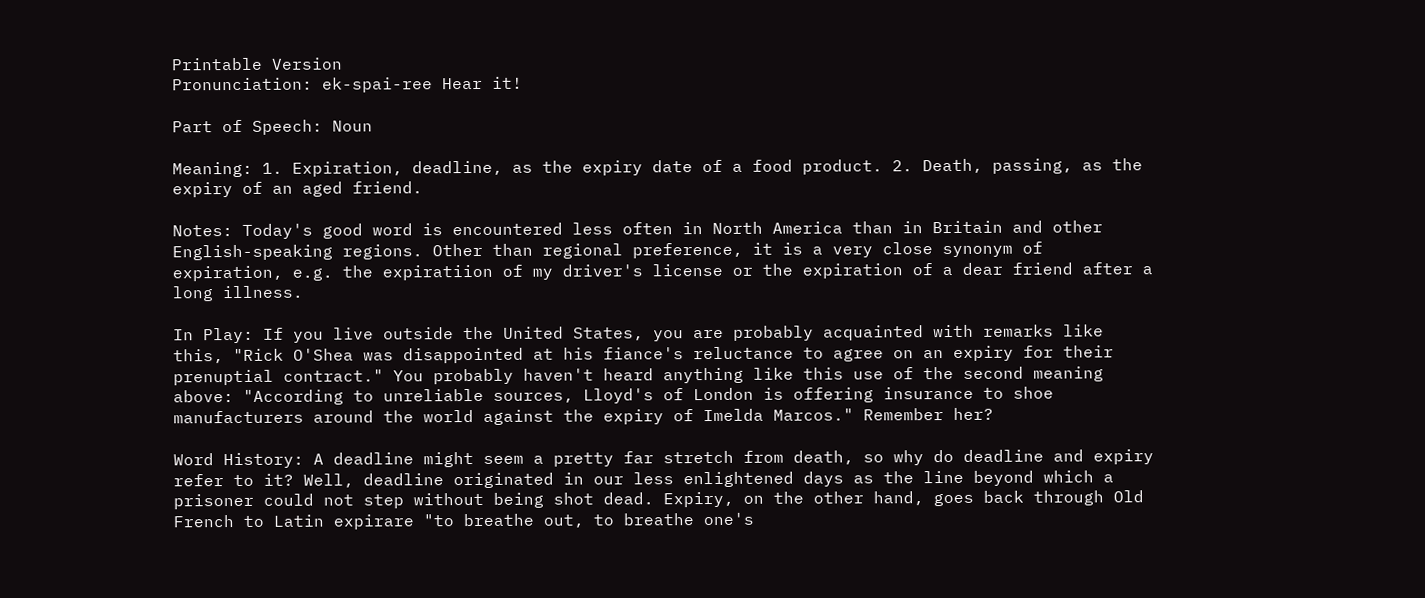Printable Version
Pronunciation: ek-spai-ree Hear it!

Part of Speech: Noun

Meaning: 1. Expiration, deadline, as the expiry date of a food product. 2. Death, passing, as the expiry of an aged friend.

Notes: Today's good word is encountered less often in North America than in Britain and other English-speaking regions. Other than regional preference, it is a very close synonym of expiration, e.g. the expiratiion of my driver's license or the expiration of a dear friend after a long illness.

In Play: If you live outside the United States, you are probably acquainted with remarks like this, "Rick O'Shea was disappointed at his fiance's reluctance to agree on an expiry for their prenuptial contract." You probably haven't heard anything like this use of the second meaning above: "According to unreliable sources, Lloyd's of London is offering insurance to shoe manufacturers around the world against the expiry of Imelda Marcos." Remember her?

Word History: A deadline might seem a pretty far stretch from death, so why do deadline and expiry refer to it? Well, deadline originated in our less enlightened days as the line beyond which a prisoner could not step without being shot dead. Expiry, on the other hand, goes back through Old French to Latin expirare "to breathe out, to breathe one's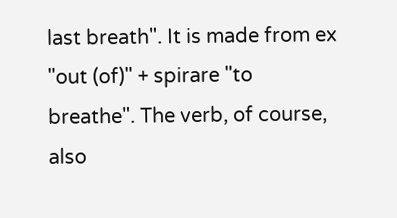last breath". It is made from ex "out (of)" + spirare "to breathe". The verb, of course, also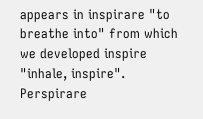appears in inspirare "to breathe into" from which we developed inspire "inhale, inspire". Perspirare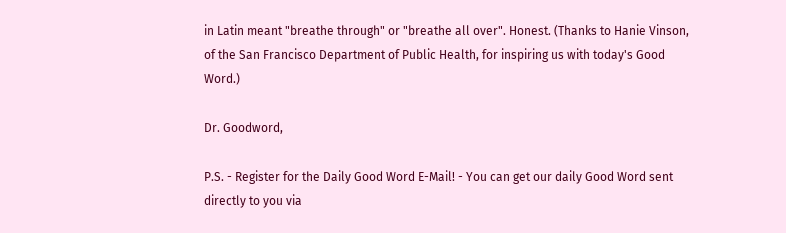in Latin meant "breathe through" or "breathe all over". Honest. (Thanks to Hanie Vinson, of the San Francisco Department of Public Health, for inspiring us with today's Good Word.)

Dr. Goodword,

P.S. - Register for the Daily Good Word E-Mail! - You can get our daily Good Word sent directly to you via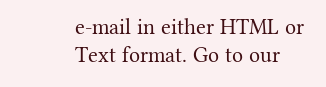e-mail in either HTML or Text format. Go to our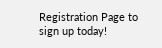Registration Page to sign up today!